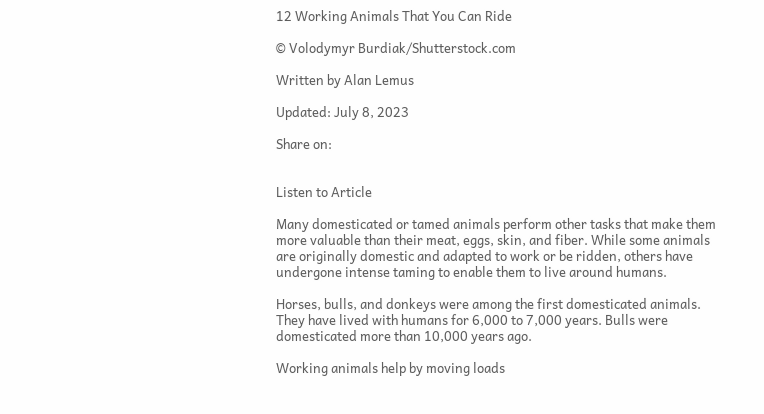12 Working Animals That You Can Ride

© Volodymyr Burdiak/Shutterstock.com

Written by Alan Lemus

Updated: July 8, 2023

Share on:


Listen to Article

Many domesticated or tamed animals perform other tasks that make them more valuable than their meat, eggs, skin, and fiber. While some animals are originally domestic and adapted to work or be ridden, others have undergone intense taming to enable them to live around humans.

Horses, bulls, and donkeys were among the first domesticated animals. They have lived with humans for 6,000 to 7,000 years. Bulls were domesticated more than 10,000 years ago.

Working animals help by moving loads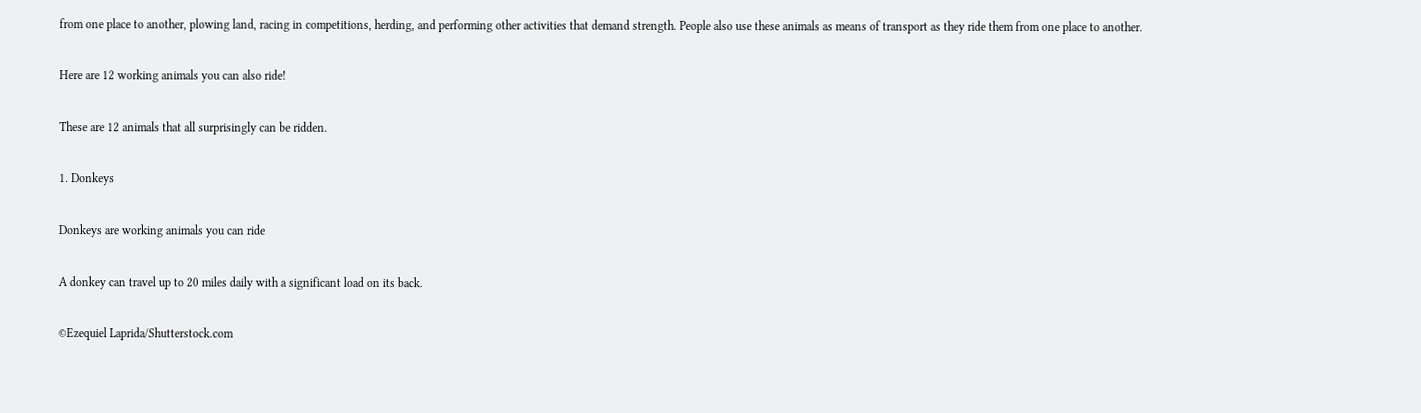from one place to another, plowing land, racing in competitions, herding, and performing other activities that demand strength. People also use these animals as means of transport as they ride them from one place to another.

Here are 12 working animals you can also ride!

These are 12 animals that all surprisingly can be ridden.

1. Donkeys

Donkeys are working animals you can ride

A donkey can travel up to 20 miles daily with a significant load on its back.

©Ezequiel Laprida/Shutterstock.com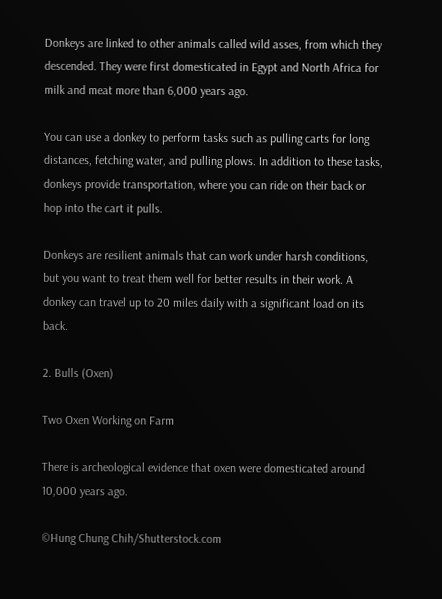Donkeys are linked to other animals called wild asses, from which they descended. They were first domesticated in Egypt and North Africa for milk and meat more than 6,000 years ago.

You can use a donkey to perform tasks such as pulling carts for long distances, fetching water, and pulling plows. In addition to these tasks, donkeys provide transportation, where you can ride on their back or hop into the cart it pulls.

Donkeys are resilient animals that can work under harsh conditions, but you want to treat them well for better results in their work. A donkey can travel up to 20 miles daily with a significant load on its back.

2. Bulls (Oxen)

Two Oxen Working on Farm

There is archeological evidence that oxen were domesticated around 10,000 years ago.

©Hung Chung Chih/Shutterstock.com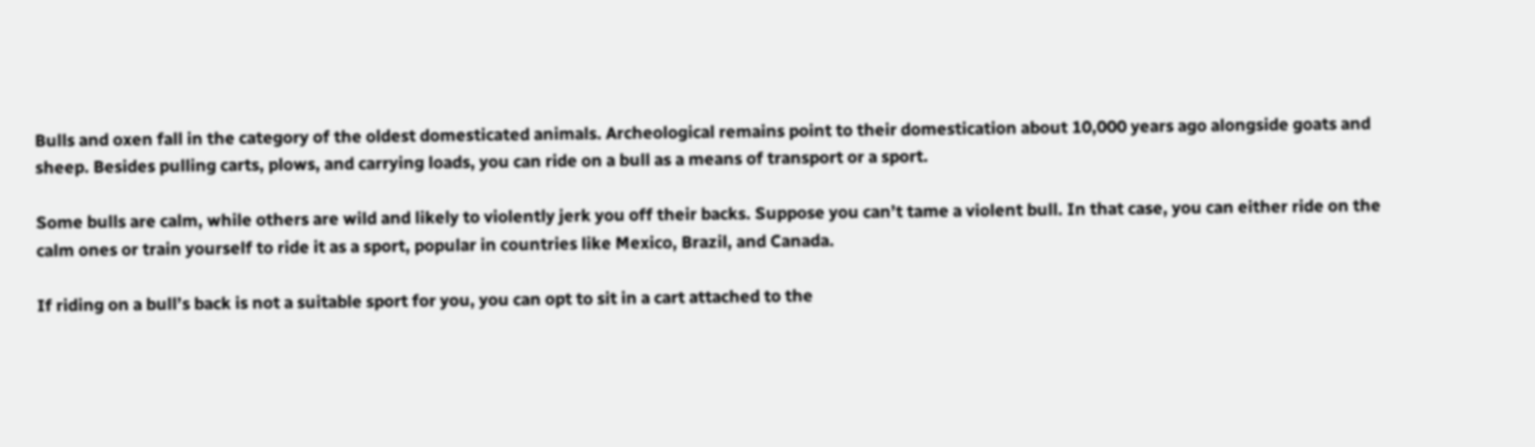Bulls and oxen fall in the category of the oldest domesticated animals. Archeological remains point to their domestication about 10,000 years ago alongside goats and sheep. Besides pulling carts, plows, and carrying loads, you can ride on a bull as a means of transport or a sport.

Some bulls are calm, while others are wild and likely to violently jerk you off their backs. Suppose you can’t tame a violent bull. In that case, you can either ride on the calm ones or train yourself to ride it as a sport, popular in countries like Mexico, Brazil, and Canada.

If riding on a bull’s back is not a suitable sport for you, you can opt to sit in a cart attached to the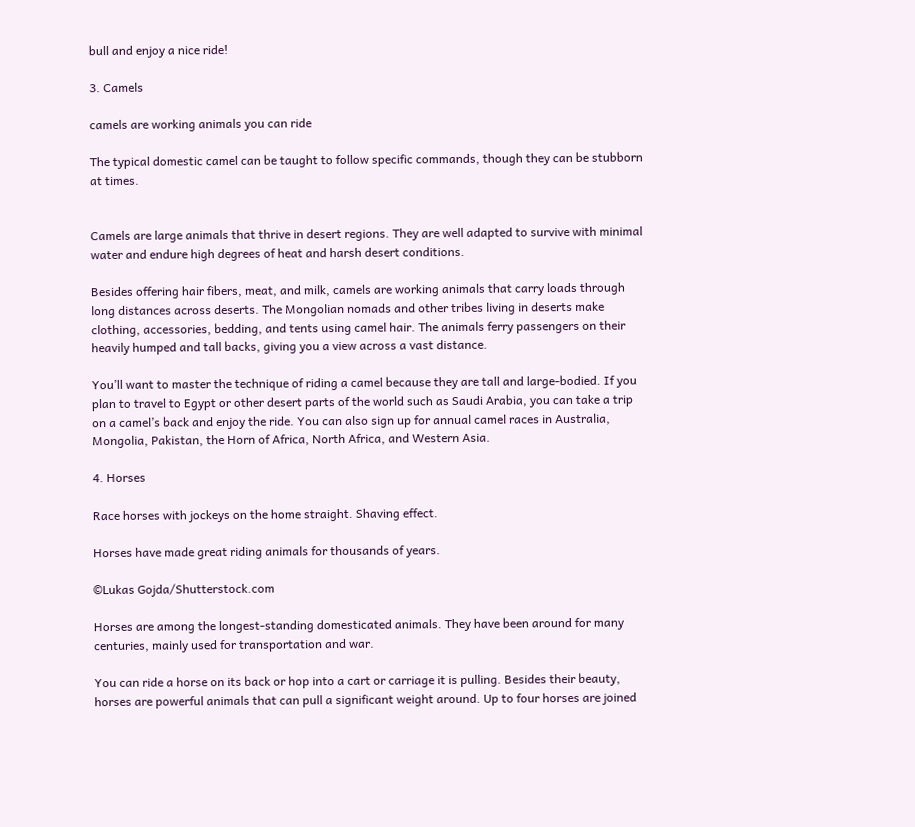bull and enjoy a nice ride!

3. Camels

camels are working animals you can ride

The typical domestic camel can be taught to follow specific commands, though they can be stubborn at times.


Camels are large animals that thrive in desert regions. They are well adapted to survive with minimal water and endure high degrees of heat and harsh desert conditions.

Besides offering hair fibers, meat, and milk, camels are working animals that carry loads through long distances across deserts. The Mongolian nomads and other tribes living in deserts make clothing, accessories, bedding, and tents using camel hair. The animals ferry passengers on their heavily humped and tall backs, giving you a view across a vast distance.

You’ll want to master the technique of riding a camel because they are tall and large-bodied. If you plan to travel to Egypt or other desert parts of the world such as Saudi Arabia, you can take a trip on a camel’s back and enjoy the ride. You can also sign up for annual camel races in Australia, Mongolia, Pakistan, the Horn of Africa, North Africa, and Western Asia.

4. Horses

Race horses with jockeys on the home straight. Shaving effect.

Horses have made great riding animals for thousands of years.

©Lukas Gojda/Shutterstock.com

Horses are among the longest-standing domesticated animals. They have been around for many centuries, mainly used for transportation and war.

You can ride a horse on its back or hop into a cart or carriage it is pulling. Besides their beauty, horses are powerful animals that can pull a significant weight around. Up to four horses are joined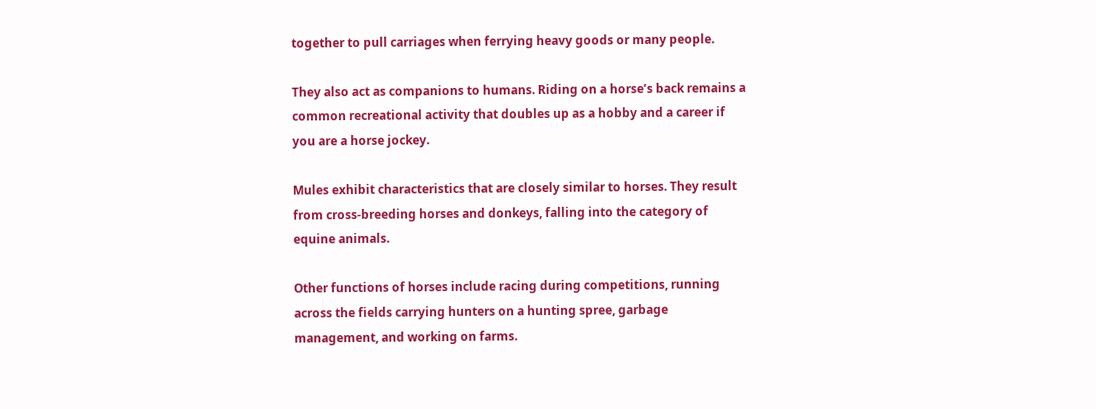together to pull carriages when ferrying heavy goods or many people.

They also act as companions to humans. Riding on a horse’s back remains a common recreational activity that doubles up as a hobby and a career if you are a horse jockey.

Mules exhibit characteristics that are closely similar to horses. They result from cross-breeding horses and donkeys, falling into the category of equine animals.

Other functions of horses include racing during competitions, running across the fields carrying hunters on a hunting spree, garbage management, and working on farms.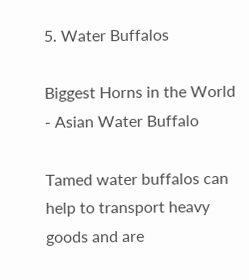5. Water Buffalos

Biggest Horns in the World - Asian Water Buffalo

Tamed water buffalos can help to transport heavy goods and are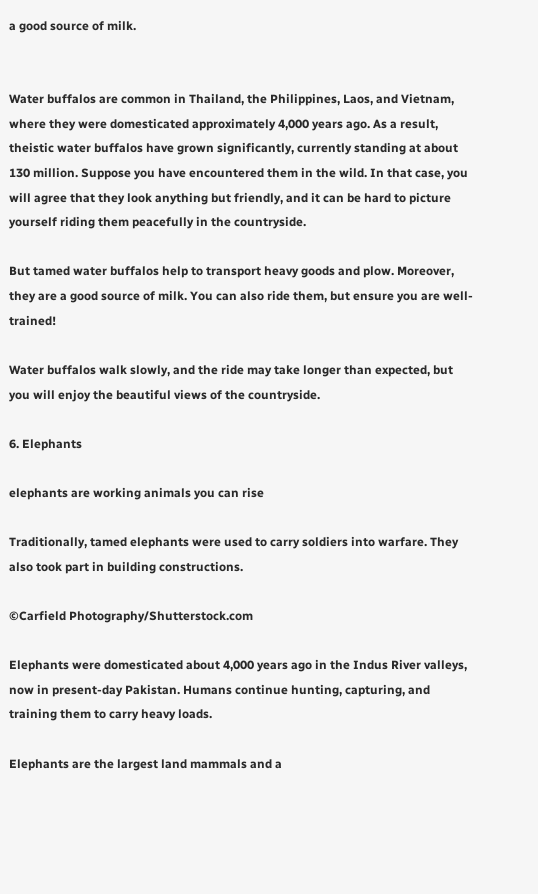a good source of milk.


Water buffalos are common in Thailand, the Philippines, Laos, and Vietnam, where they were domesticated approximately 4,000 years ago. As a result, theistic water buffalos have grown significantly, currently standing at about 130 million. Suppose you have encountered them in the wild. In that case, you will agree that they look anything but friendly, and it can be hard to picture yourself riding them peacefully in the countryside.

But tamed water buffalos help to transport heavy goods and plow. Moreover, they are a good source of milk. You can also ride them, but ensure you are well-trained!

Water buffalos walk slowly, and the ride may take longer than expected, but you will enjoy the beautiful views of the countryside.

6. Elephants

elephants are working animals you can rise

Traditionally, tamed elephants were used to carry soldiers into warfare. They also took part in building constructions.

©Carfield Photography/Shutterstock.com

Elephants were domesticated about 4,000 years ago in the Indus River valleys, now in present-day Pakistan. Humans continue hunting, capturing, and training them to carry heavy loads.

Elephants are the largest land mammals and a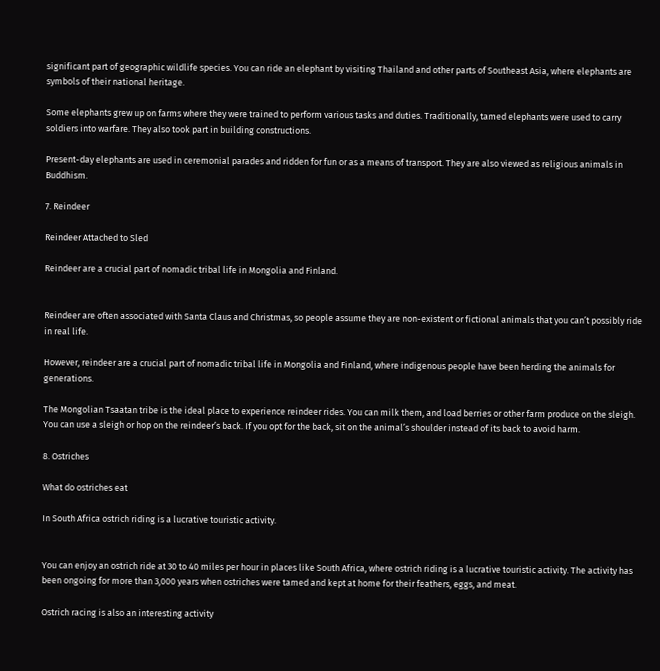significant part of geographic wildlife species. You can ride an elephant by visiting Thailand and other parts of Southeast Asia, where elephants are symbols of their national heritage.

Some elephants grew up on farms where they were trained to perform various tasks and duties. Traditionally, tamed elephants were used to carry soldiers into warfare. They also took part in building constructions.

Present-day elephants are used in ceremonial parades and ridden for fun or as a means of transport. They are also viewed as religious animals in Buddhism.

7. Reindeer

Reindeer Attached to Sled

Reindeer are a crucial part of nomadic tribal life in Mongolia and Finland.


Reindeer are often associated with Santa Claus and Christmas, so people assume they are non-existent or fictional animals that you can’t possibly ride in real life.

However, reindeer are a crucial part of nomadic tribal life in Mongolia and Finland, where indigenous people have been herding the animals for generations.

The Mongolian Tsaatan tribe is the ideal place to experience reindeer rides. You can milk them, and load berries or other farm produce on the sleigh. You can use a sleigh or hop on the reindeer’s back. If you opt for the back, sit on the animal’s shoulder instead of its back to avoid harm.

8. Ostriches

What do ostriches eat

In South Africa ostrich riding is a lucrative touristic activity.


You can enjoy an ostrich ride at 30 to 40 miles per hour in places like South Africa, where ostrich riding is a lucrative touristic activity. The activity has been ongoing for more than 3,000 years when ostriches were tamed and kept at home for their feathers, eggs, and meat.

Ostrich racing is also an interesting activity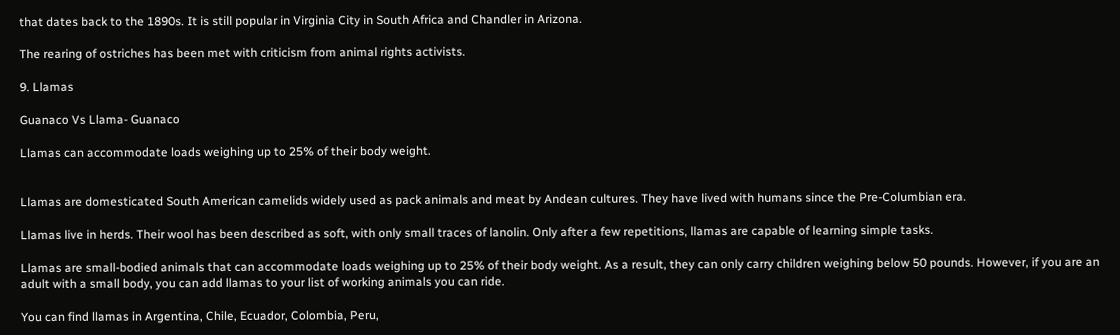that dates back to the 1890s. It is still popular in Virginia City in South Africa and Chandler in Arizona.

The rearing of ostriches has been met with criticism from animal rights activists.

9. Llamas

Guanaco Vs Llama- Guanaco

Llamas can accommodate loads weighing up to 25% of their body weight.


Llamas are domesticated South American camelids widely used as pack animals and meat by Andean cultures. They have lived with humans since the Pre-Columbian era.

Llamas live in herds. Their wool has been described as soft, with only small traces of lanolin. Only after a few repetitions, llamas are capable of learning simple tasks.

Llamas are small-bodied animals that can accommodate loads weighing up to 25% of their body weight. As a result, they can only carry children weighing below 50 pounds. However, if you are an adult with a small body, you can add llamas to your list of working animals you can ride.

You can find llamas in Argentina, Chile, Ecuador, Colombia, Peru,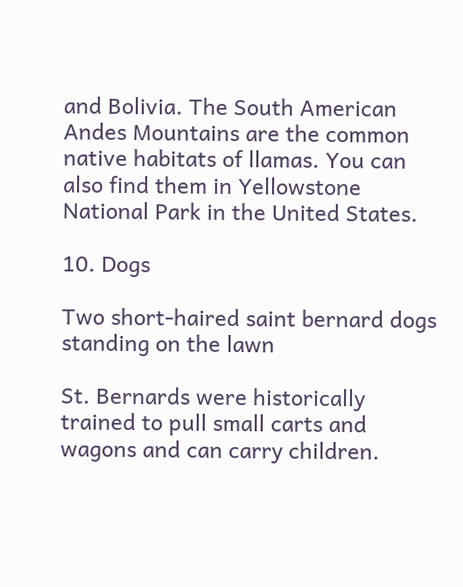and Bolivia. The South American Andes Mountains are the common native habitats of llamas. You can also find them in Yellowstone National Park in the United States.

10. Dogs

Two short-haired saint bernard dogs standing on the lawn

St. Bernards were historically trained to pull small carts and wagons and can carry children.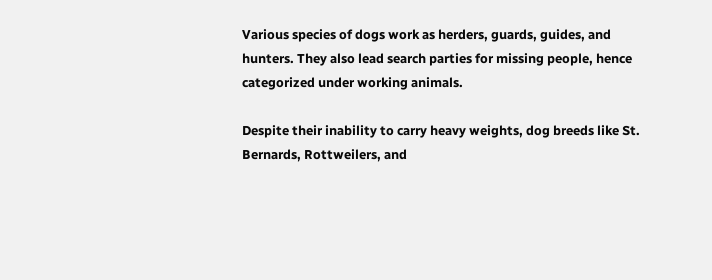Various species of dogs work as herders, guards, guides, and hunters. They also lead search parties for missing people, hence categorized under working animals.

Despite their inability to carry heavy weights, dog breeds like St. Bernards, Rottweilers, and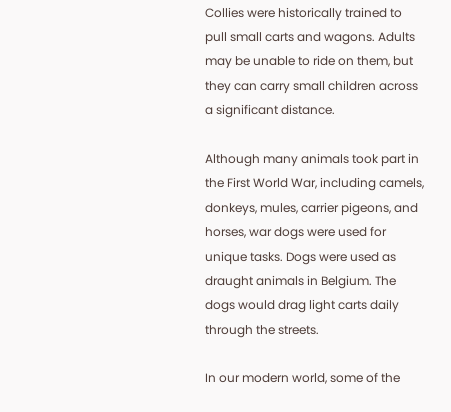Collies were historically trained to pull small carts and wagons. Adults may be unable to ride on them, but they can carry small children across a significant distance.

Although many animals took part in the First World War, including camels, donkeys, mules, carrier pigeons, and horses, war dogs were used for unique tasks. Dogs were used as draught animals in Belgium. The dogs would drag light carts daily through the streets.

In our modern world, some of the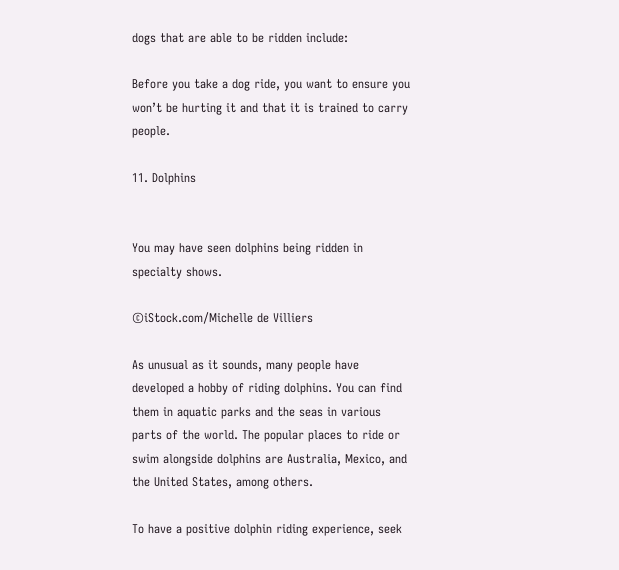dogs that are able to be ridden include:

Before you take a dog ride, you want to ensure you won’t be hurting it and that it is trained to carry people.

11. Dolphins


You may have seen dolphins being ridden in specialty shows.

©iStock.com/Michelle de Villiers

As unusual as it sounds, many people have developed a hobby of riding dolphins. You can find them in aquatic parks and the seas in various parts of the world. The popular places to ride or swim alongside dolphins are Australia, Mexico, and the United States, among others.

To have a positive dolphin riding experience, seek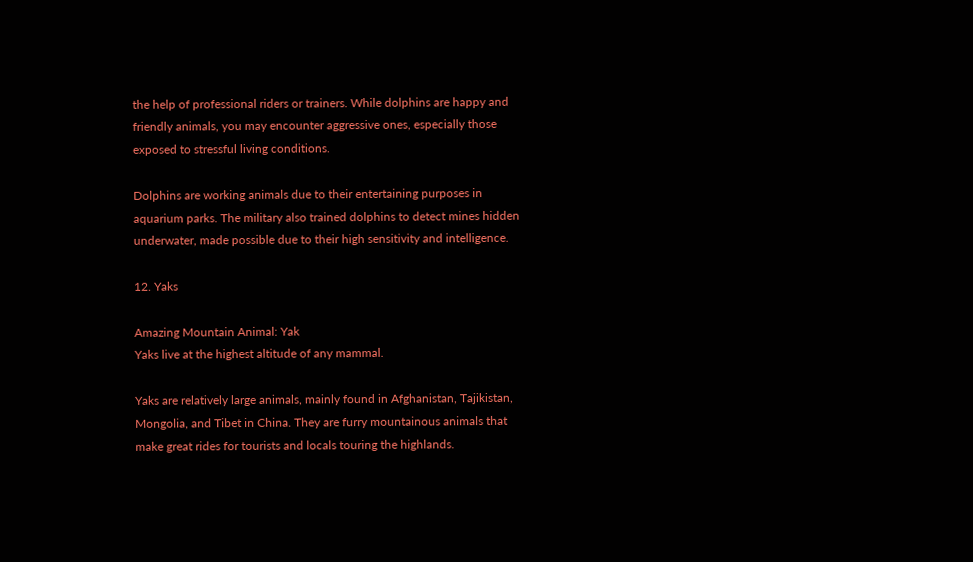the help of professional riders or trainers. While dolphins are happy and friendly animals, you may encounter aggressive ones, especially those exposed to stressful living conditions.

Dolphins are working animals due to their entertaining purposes in aquarium parks. The military also trained dolphins to detect mines hidden underwater, made possible due to their high sensitivity and intelligence.

12. Yaks

Amazing Mountain Animal: Yak
Yaks live at the highest altitude of any mammal.

Yaks are relatively large animals, mainly found in Afghanistan, Tajikistan, Mongolia, and Tibet in China. They are furry mountainous animals that make great rides for tourists and locals touring the highlands.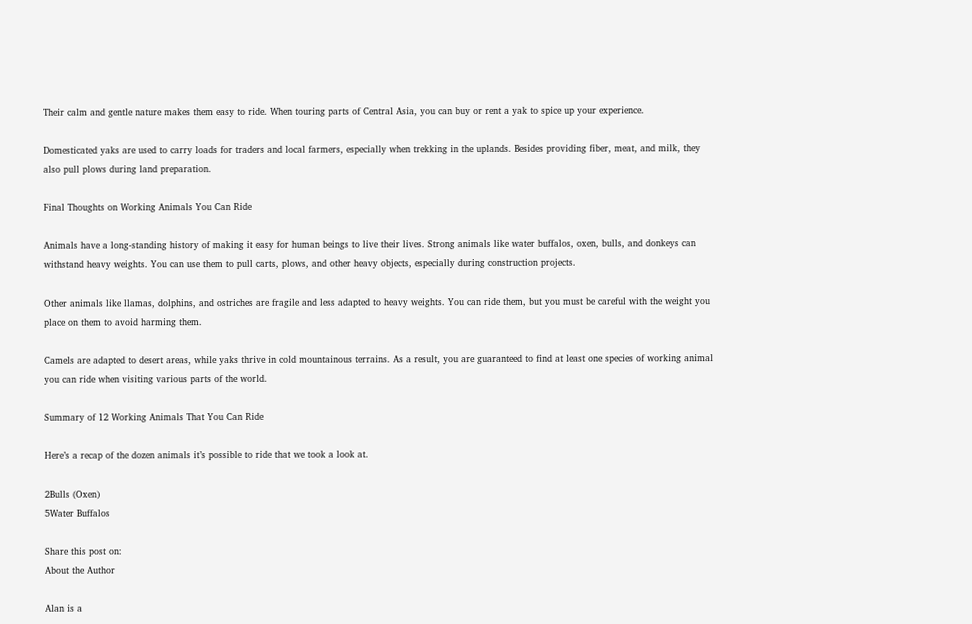Their calm and gentle nature makes them easy to ride. When touring parts of Central Asia, you can buy or rent a yak to spice up your experience.

Domesticated yaks are used to carry loads for traders and local farmers, especially when trekking in the uplands. Besides providing fiber, meat, and milk, they also pull plows during land preparation.

Final Thoughts on Working Animals You Can Ride

Animals have a long-standing history of making it easy for human beings to live their lives. Strong animals like water buffalos, oxen, bulls, and donkeys can withstand heavy weights. You can use them to pull carts, plows, and other heavy objects, especially during construction projects.

Other animals like llamas, dolphins, and ostriches are fragile and less adapted to heavy weights. You can ride them, but you must be careful with the weight you place on them to avoid harming them.

Camels are adapted to desert areas, while yaks thrive in cold mountainous terrains. As a result, you are guaranteed to find at least one species of working animal you can ride when visiting various parts of the world.

Summary of 12 Working Animals That You Can Ride

Here’s a recap of the dozen animals it’s possible to ride that we took a look at.

2Bulls (Oxen)
5Water Buffalos

Share this post on:
About the Author

Alan is a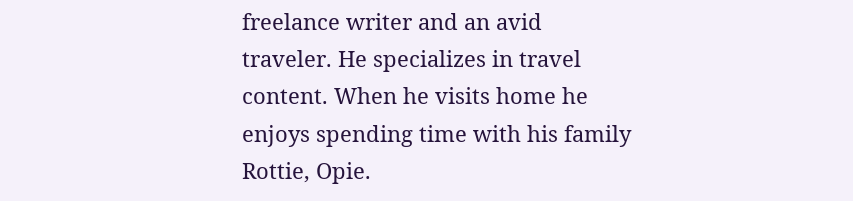freelance writer and an avid traveler. He specializes in travel content. When he visits home he enjoys spending time with his family Rottie, Opie.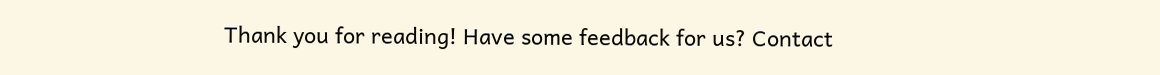Thank you for reading! Have some feedback for us? Contact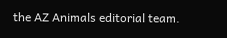the AZ Animals editorial team.